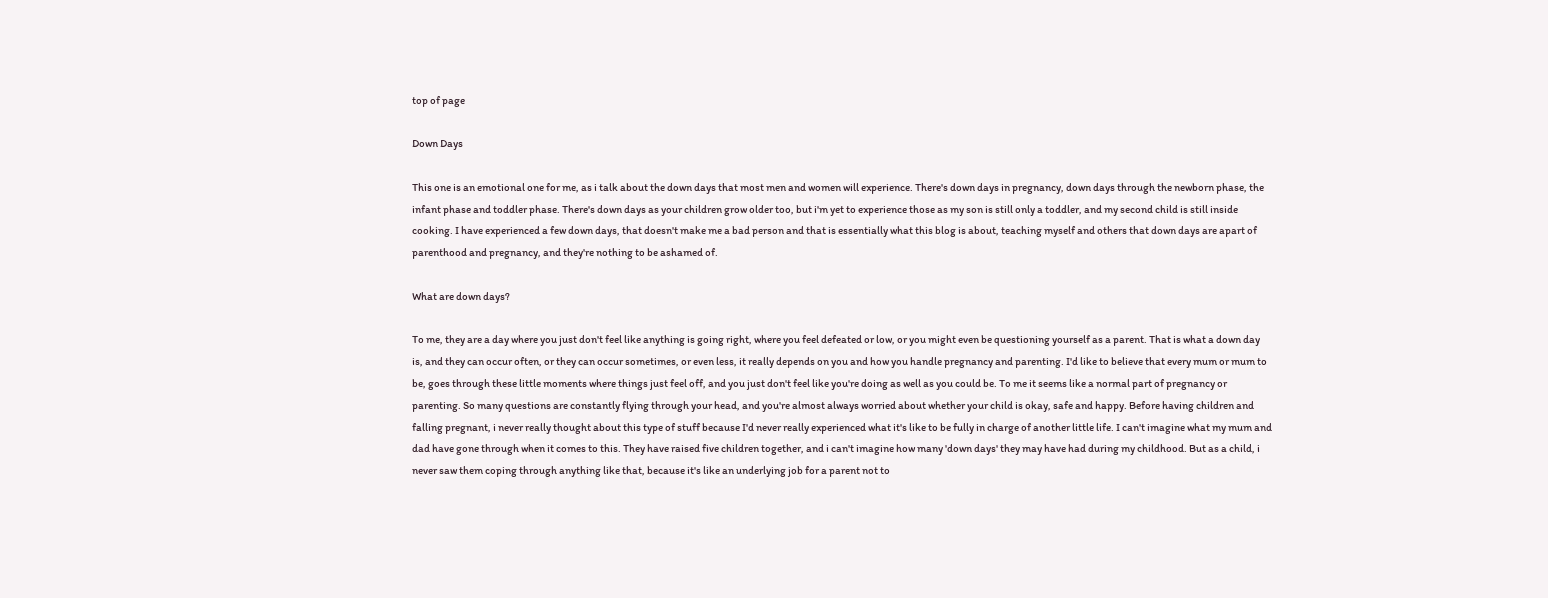top of page

Down Days

This one is an emotional one for me, as i talk about the down days that most men and women will experience. There's down days in pregnancy, down days through the newborn phase, the infant phase and toddler phase. There's down days as your children grow older too, but i'm yet to experience those as my son is still only a toddler, and my second child is still inside cooking. I have experienced a few down days, that doesn't make me a bad person and that is essentially what this blog is about, teaching myself and others that down days are apart of parenthood and pregnancy, and they're nothing to be ashamed of.

What are down days?

To me, they are a day where you just don't feel like anything is going right, where you feel defeated or low, or you might even be questioning yourself as a parent. That is what a down day is, and they can occur often, or they can occur sometimes, or even less, it really depends on you and how you handle pregnancy and parenting. I'd like to believe that every mum or mum to be, goes through these little moments where things just feel off, and you just don't feel like you're doing as well as you could be. To me it seems like a normal part of pregnancy or parenting. So many questions are constantly flying through your head, and you're almost always worried about whether your child is okay, safe and happy. Before having children and falling pregnant, i never really thought about this type of stuff because I'd never really experienced what it's like to be fully in charge of another little life. I can't imagine what my mum and dad have gone through when it comes to this. They have raised five children together, and i can't imagine how many 'down days' they may have had during my childhood. But as a child, i never saw them coping through anything like that, because it's like an underlying job for a parent not to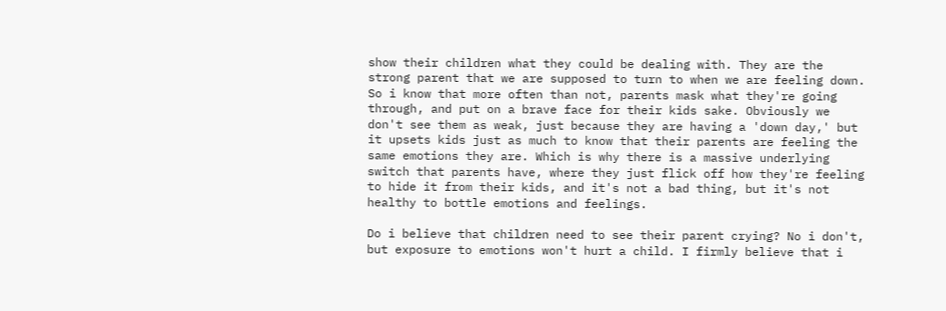show their children what they could be dealing with. They are the strong parent that we are supposed to turn to when we are feeling down. So i know that more often than not, parents mask what they're going through, and put on a brave face for their kids sake. Obviously we don't see them as weak, just because they are having a 'down day,' but it upsets kids just as much to know that their parents are feeling the same emotions they are. Which is why there is a massive underlying switch that parents have, where they just flick off how they're feeling to hide it from their kids, and it's not a bad thing, but it's not healthy to bottle emotions and feelings.

Do i believe that children need to see their parent crying? No i don't, but exposure to emotions won't hurt a child. I firmly believe that i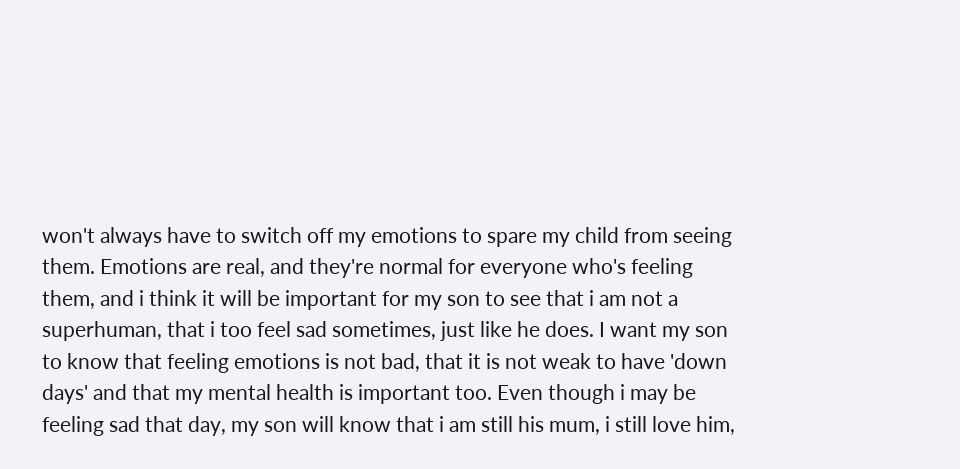won't always have to switch off my emotions to spare my child from seeing them. Emotions are real, and they're normal for everyone who's feeling them, and i think it will be important for my son to see that i am not a superhuman, that i too feel sad sometimes, just like he does. I want my son to know that feeling emotions is not bad, that it is not weak to have 'down days' and that my mental health is important too. Even though i may be feeling sad that day, my son will know that i am still his mum, i still love him,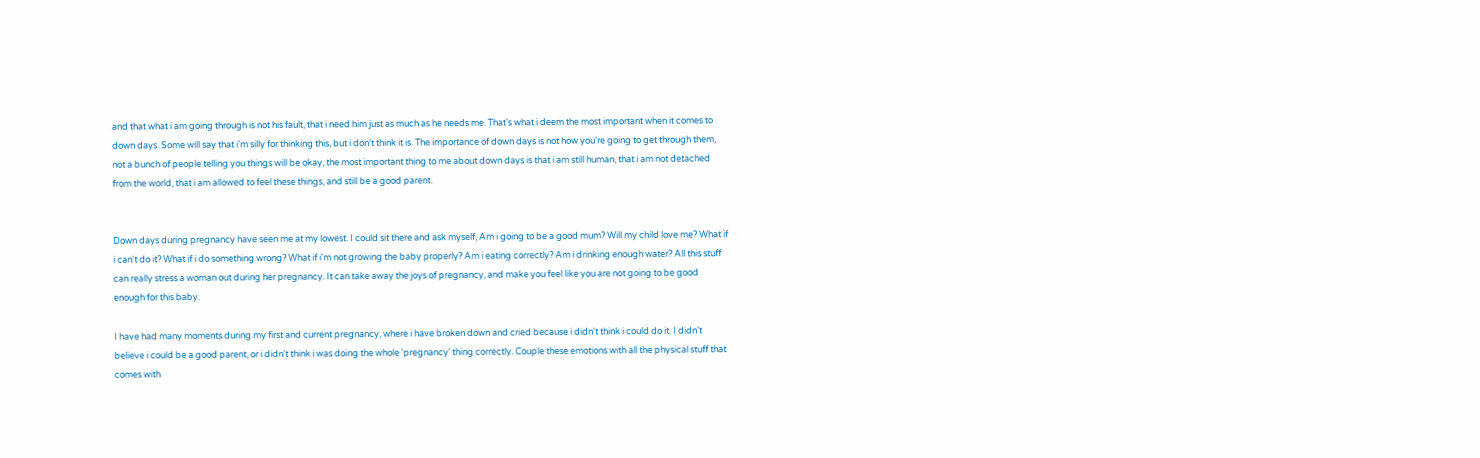and that what i am going through is not his fault, that i need him just as much as he needs me. That's what i deem the most important when it comes to down days. Some will say that i'm silly for thinking this, but i don't think it is. The importance of down days is not how you're going to get through them, not a bunch of people telling you things will be okay, the most important thing to me about down days is that i am still human, that i am not detached from the world, that i am allowed to feel these things, and still be a good parent.


Down days during pregnancy have seen me at my lowest. I could sit there and ask myself, Am i going to be a good mum? Will my child love me? What if i can't do it? What if i do something wrong? What if i'm not growing the baby properly? Am i eating correctly? Am i drinking enough water? All this stuff can really stress a woman out during her pregnancy. It can take away the joys of pregnancy, and make you feel like you are not going to be good enough for this baby.

I have had many moments during my first and current pregnancy, where i have broken down and cried because i didn't think i could do it. I didn't believe i could be a good parent, or i didn't think i was doing the whole 'pregnancy' thing correctly. Couple these emotions with all the physical stuff that comes with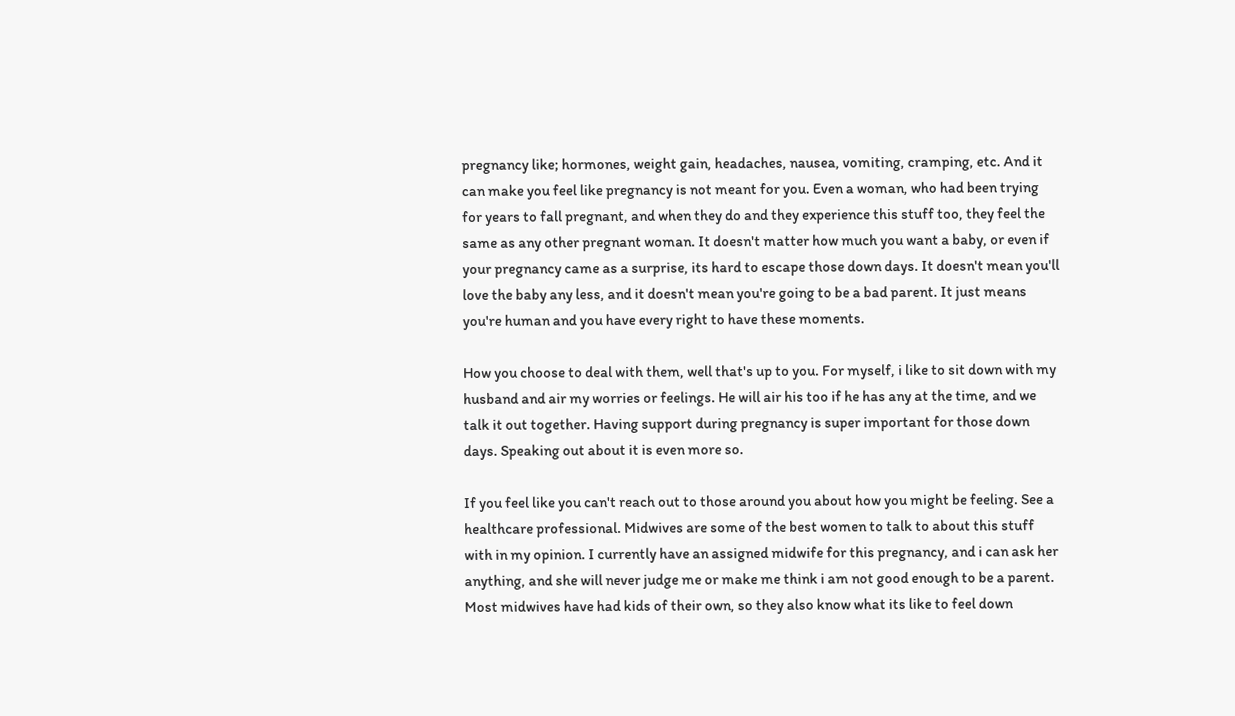pregnancy like; hormones, weight gain, headaches, nausea, vomiting, cramping, etc. And it can make you feel like pregnancy is not meant for you. Even a woman, who had been trying for years to fall pregnant, and when they do and they experience this stuff too, they feel the same as any other pregnant woman. It doesn't matter how much you want a baby, or even if your pregnancy came as a surprise, its hard to escape those down days. It doesn't mean you'll love the baby any less, and it doesn't mean you're going to be a bad parent. It just means you're human and you have every right to have these moments.

How you choose to deal with them, well that's up to you. For myself, i like to sit down with my husband and air my worries or feelings. He will air his too if he has any at the time, and we talk it out together. Having support during pregnancy is super important for those down days. Speaking out about it is even more so.

If you feel like you can't reach out to those around you about how you might be feeling. See a healthcare professional. Midwives are some of the best women to talk to about this stuff with in my opinion. I currently have an assigned midwife for this pregnancy, and i can ask her anything, and she will never judge me or make me think i am not good enough to be a parent. Most midwives have had kids of their own, so they also know what its like to feel down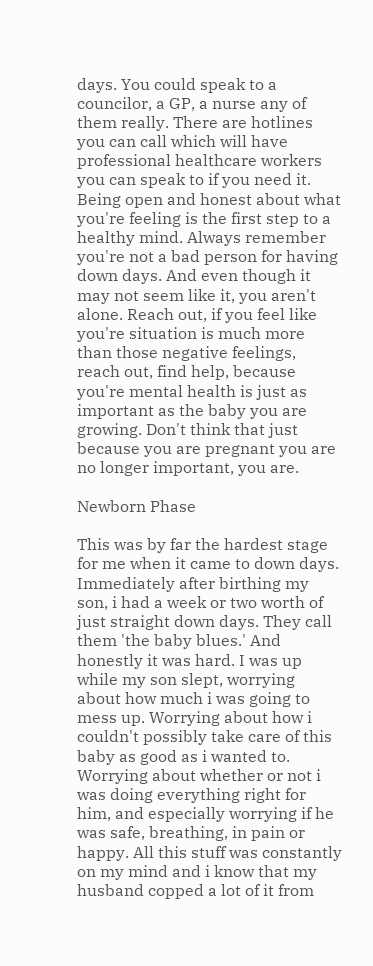days. You could speak to a councilor, a GP, a nurse any of them really. There are hotlines you can call which will have professional healthcare workers you can speak to if you need it. Being open and honest about what you're feeling is the first step to a healthy mind. Always remember you're not a bad person for having down days. And even though it may not seem like it, you aren't alone. Reach out, if you feel like you're situation is much more than those negative feelings, reach out, find help, because you're mental health is just as important as the baby you are growing. Don't think that just because you are pregnant you are no longer important, you are.

Newborn Phase

This was by far the hardest stage for me when it came to down days. Immediately after birthing my son, i had a week or two worth of just straight down days. They call them 'the baby blues.' And honestly it was hard. I was up while my son slept, worrying about how much i was going to mess up. Worrying about how i couldn't possibly take care of this baby as good as i wanted to. Worrying about whether or not i was doing everything right for him, and especially worrying if he was safe, breathing, in pain or happy. All this stuff was constantly on my mind and i know that my husband copped a lot of it from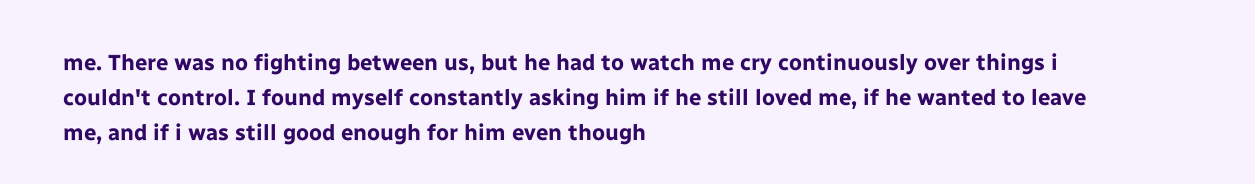me. There was no fighting between us, but he had to watch me cry continuously over things i couldn't control. I found myself constantly asking him if he still loved me, if he wanted to leave me, and if i was still good enough for him even though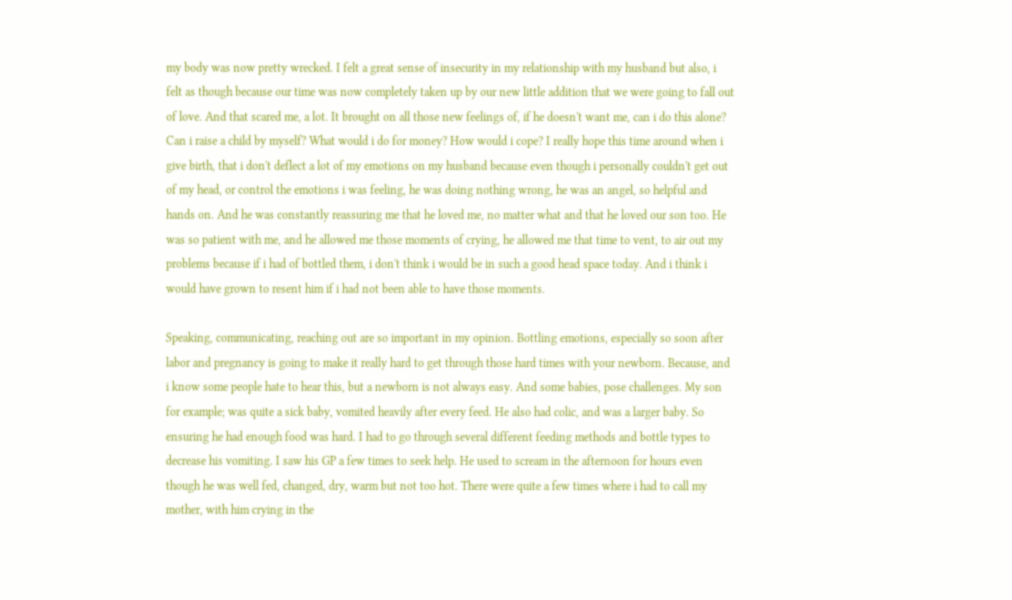my body was now pretty wrecked. I felt a great sense of insecurity in my relationship with my husband but also, i felt as though because our time was now completely taken up by our new little addition that we were going to fall out of love. And that scared me, a lot. It brought on all those new feelings of, if he doesn't want me, can i do this alone? Can i raise a child by myself? What would i do for money? How would i cope? I really hope this time around when i give birth, that i don't deflect a lot of my emotions on my husband because even though i personally couldn't get out of my head, or control the emotions i was feeling, he was doing nothing wrong, he was an angel, so helpful and hands on. And he was constantly reassuring me that he loved me, no matter what and that he loved our son too. He was so patient with me, and he allowed me those moments of crying, he allowed me that time to vent, to air out my problems because if i had of bottled them, i don't think i would be in such a good head space today. And i think i would have grown to resent him if i had not been able to have those moments.

Speaking, communicating, reaching out are so important in my opinion. Bottling emotions, especially so soon after labor and pregnancy is going to make it really hard to get through those hard times with your newborn. Because, and i know some people hate to hear this, but a newborn is not always easy. And some babies, pose challenges. My son for example; was quite a sick baby, vomited heavily after every feed. He also had colic, and was a larger baby. So ensuring he had enough food was hard. I had to go through several different feeding methods and bottle types to decrease his vomiting. I saw his GP a few times to seek help. He used to scream in the afternoon for hours even though he was well fed, changed, dry, warm but not too hot. There were quite a few times where i had to call my mother, with him crying in the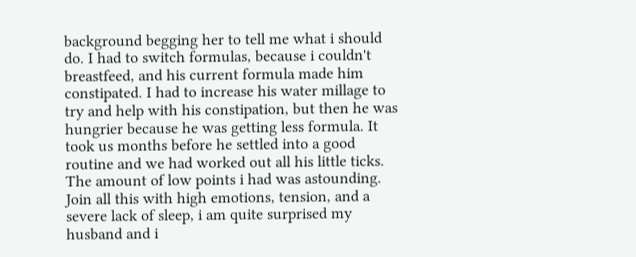background begging her to tell me what i should do. I had to switch formulas, because i couldn't breastfeed, and his current formula made him constipated. I had to increase his water millage to try and help with his constipation, but then he was hungrier because he was getting less formula. It took us months before he settled into a good routine and we had worked out all his little ticks. The amount of low points i had was astounding. Join all this with high emotions, tension, and a severe lack of sleep, i am quite surprised my husband and i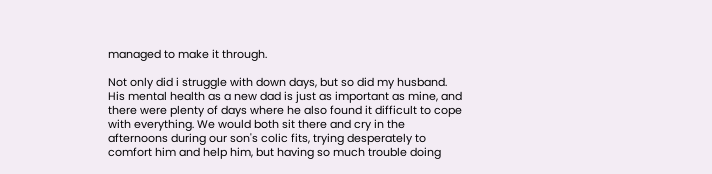managed to make it through.

Not only did i struggle with down days, but so did my husband. His mental health as a new dad is just as important as mine, and there were plenty of days where he also found it difficult to cope with everything. We would both sit there and cry in the afternoons during our son's colic fits, trying desperately to comfort him and help him, but having so much trouble doing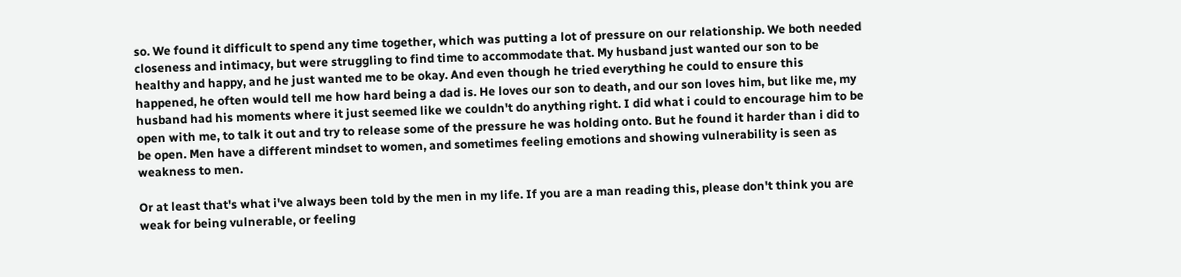so. We found it difficult to spend any time together, which was putting a lot of pressure on our relationship. We both needed closeness and intimacy, but were struggling to find time to accommodate that. My husband just wanted our son to be healthy and happy, and he just wanted me to be okay. And even though he tried everything he could to ensure this happened, he often would tell me how hard being a dad is. He loves our son to death, and our son loves him, but like me, my husband had his moments where it just seemed like we couldn't do anything right. I did what i could to encourage him to be open with me, to talk it out and try to release some of the pressure he was holding onto. But he found it harder than i did to be open. Men have a different mindset to women, and sometimes feeling emotions and showing vulnerability is seen as weakness to men.

Or at least that's what i've always been told by the men in my life. If you are a man reading this, please don't think you are weak for being vulnerable, or feeling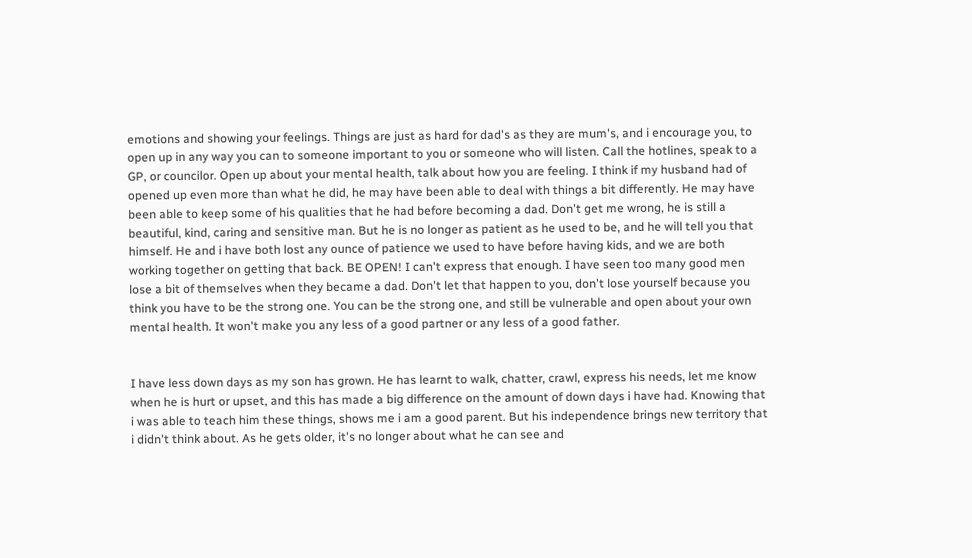emotions and showing your feelings. Things are just as hard for dad's as they are mum's, and i encourage you, to open up in any way you can to someone important to you or someone who will listen. Call the hotlines, speak to a GP, or councilor. Open up about your mental health, talk about how you are feeling. I think if my husband had of opened up even more than what he did, he may have been able to deal with things a bit differently. He may have been able to keep some of his qualities that he had before becoming a dad. Don't get me wrong, he is still a beautiful, kind, caring and sensitive man. But he is no longer as patient as he used to be, and he will tell you that himself. He and i have both lost any ounce of patience we used to have before having kids, and we are both working together on getting that back. BE OPEN! I can't express that enough. I have seen too many good men lose a bit of themselves when they became a dad. Don't let that happen to you, don't lose yourself because you think you have to be the strong one. You can be the strong one, and still be vulnerable and open about your own mental health. It won't make you any less of a good partner or any less of a good father.


I have less down days as my son has grown. He has learnt to walk, chatter, crawl, express his needs, let me know when he is hurt or upset, and this has made a big difference on the amount of down days i have had. Knowing that i was able to teach him these things, shows me i am a good parent. But his independence brings new territory that i didn't think about. As he gets older, it's no longer about what he can see and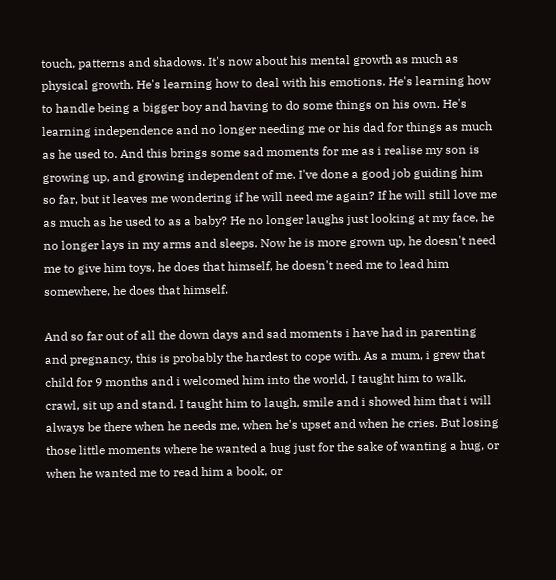touch, patterns and shadows. It's now about his mental growth as much as physical growth. He's learning how to deal with his emotions. He's learning how to handle being a bigger boy and having to do some things on his own. He's learning independence and no longer needing me or his dad for things as much as he used to. And this brings some sad moments for me as i realise my son is growing up, and growing independent of me. I've done a good job guiding him so far, but it leaves me wondering if he will need me again? If he will still love me as much as he used to as a baby? He no longer laughs just looking at my face, he no longer lays in my arms and sleeps. Now he is more grown up, he doesn't need me to give him toys, he does that himself, he doesn't need me to lead him somewhere, he does that himself.

And so far out of all the down days and sad moments i have had in parenting and pregnancy, this is probably the hardest to cope with. As a mum, i grew that child for 9 months and i welcomed him into the world, I taught him to walk, crawl, sit up and stand. I taught him to laugh, smile and i showed him that i will always be there when he needs me, when he's upset and when he cries. But losing those little moments where he wanted a hug just for the sake of wanting a hug, or when he wanted me to read him a book, or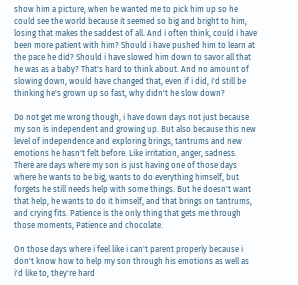show him a picture, when he wanted me to pick him up so he could see the world because it seemed so big and bright to him, losing that makes the saddest of all. And i often think, could i have been more patient with him? Should i have pushed him to learn at the pace he did? Should i have slowed him down to savor all that he was as a baby? That's hard to think about. And no amount of slowing down, would have changed that, even if i did, i'd still be thinking he's grown up so fast, why didn't he slow down?

Do not get me wrong though, i have down days not just because my son is independent and growing up. But also because this new level of independence and exploring brings, tantrums and new emotions he hasn't felt before. Like irritation, anger, sadness. There are days where my son is just having one of those days where he wants to be big, wants to do everything himself, but forgets he still needs help with some things. But he doesn't want that help, he wants to do it himself, and that brings on tantrums, and crying fits. Patience is the only thing that gets me through those moments, Patience and chocolate.

On those days where i feel like i can't parent properly because i don't know how to help my son through his emotions as well as i'd like to, they're hard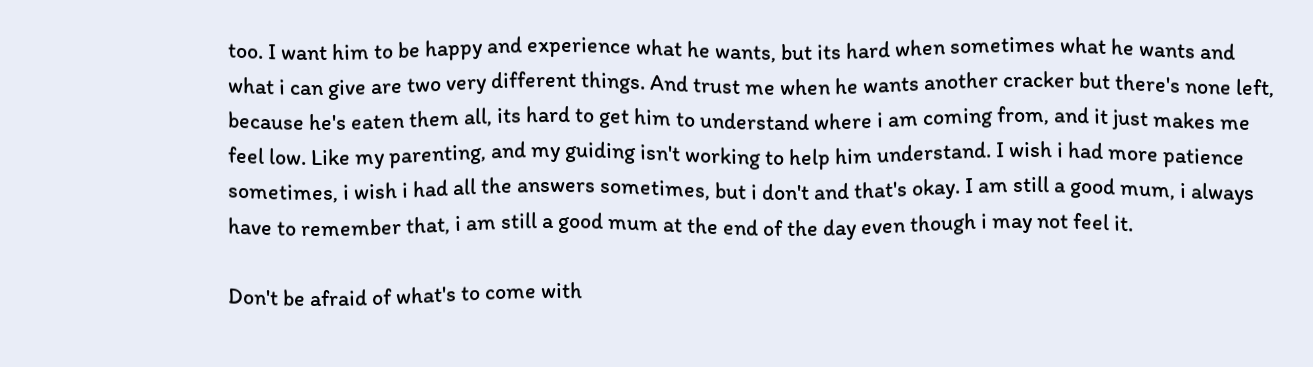too. I want him to be happy and experience what he wants, but its hard when sometimes what he wants and what i can give are two very different things. And trust me when he wants another cracker but there's none left, because he's eaten them all, its hard to get him to understand where i am coming from, and it just makes me feel low. Like my parenting, and my guiding isn't working to help him understand. I wish i had more patience sometimes, i wish i had all the answers sometimes, but i don't and that's okay. I am still a good mum, i always have to remember that, i am still a good mum at the end of the day even though i may not feel it.

Don't be afraid of what's to come with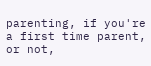parenting, if you're a first time parent, or not,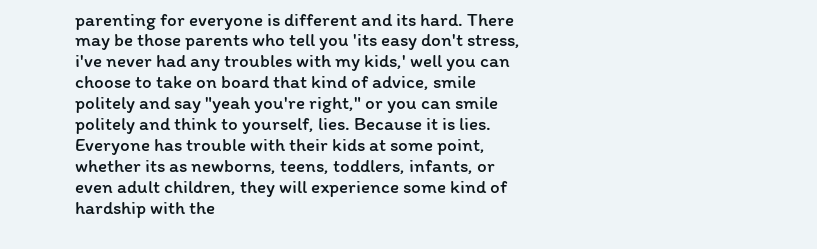parenting for everyone is different and its hard. There may be those parents who tell you 'its easy don't stress, i've never had any troubles with my kids,' well you can choose to take on board that kind of advice, smile politely and say "yeah you're right," or you can smile politely and think to yourself, lies. Because it is lies. Everyone has trouble with their kids at some point, whether its as newborns, teens, toddlers, infants, or even adult children, they will experience some kind of hardship with the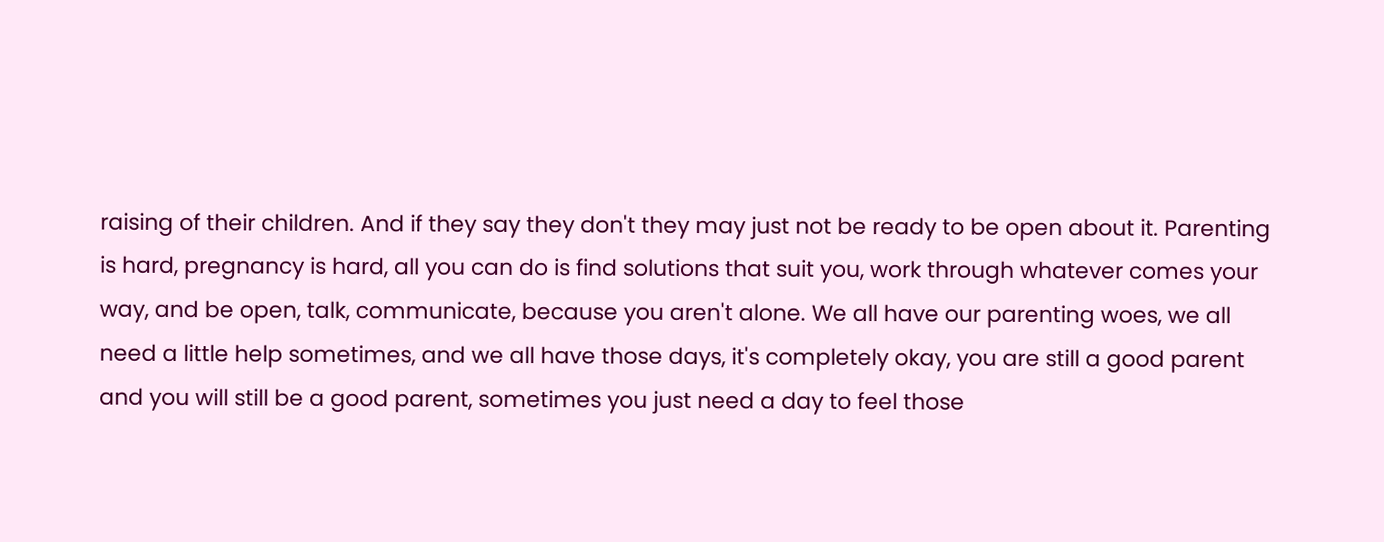raising of their children. And if they say they don't they may just not be ready to be open about it. Parenting is hard, pregnancy is hard, all you can do is find solutions that suit you, work through whatever comes your way, and be open, talk, communicate, because you aren't alone. We all have our parenting woes, we all need a little help sometimes, and we all have those days, it's completely okay, you are still a good parent and you will still be a good parent, sometimes you just need a day to feel those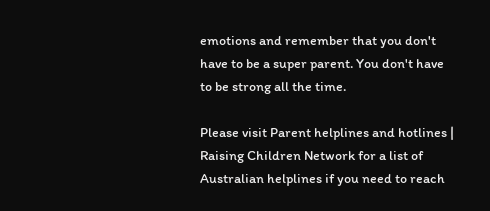emotions and remember that you don't have to be a super parent. You don't have to be strong all the time.

Please visit Parent helplines and hotlines | Raising Children Network for a list of Australian helplines if you need to reach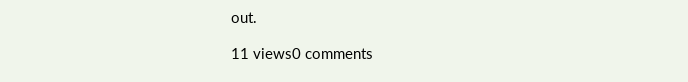out.

11 views0 comments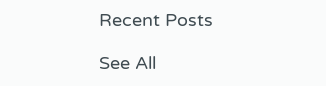Recent Posts

See All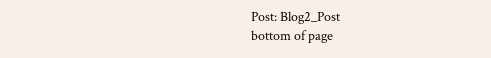Post: Blog2_Post
bottom of page